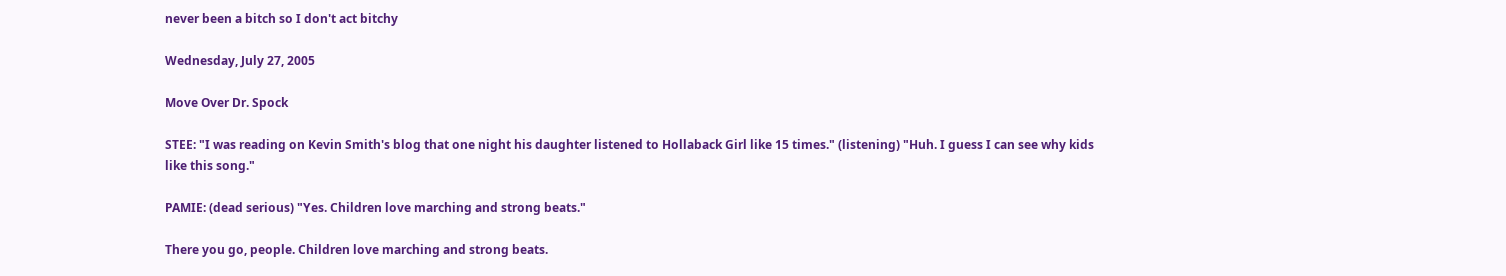never been a bitch so I don't act bitchy

Wednesday, July 27, 2005

Move Over Dr. Spock

STEE: "I was reading on Kevin Smith's blog that one night his daughter listened to Hollaback Girl like 15 times." (listening) "Huh. I guess I can see why kids like this song."

PAMIE: (dead serious) "Yes. Children love marching and strong beats."

There you go, people. Children love marching and strong beats.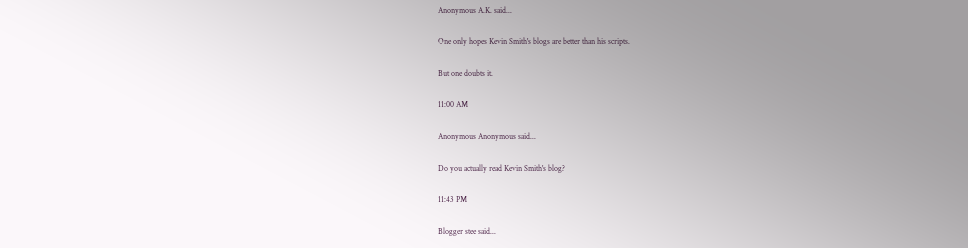Anonymous A.K. said...

One only hopes Kevin Smith's blogs are better than his scripts.

But one doubts it.

11:00 AM

Anonymous Anonymous said...

Do you actually read Kevin Smith's blog?

11:43 PM

Blogger stee said...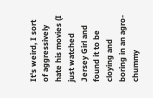It's weird, I sort of aggressively hate his movies (I just watched Jersey Girl and found it to be cloying and boring in an agro-chummy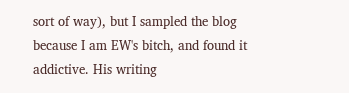sort of way), but I sampled the blog because I am EW's bitch, and found it addictive. His writing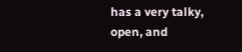has a very talky, open, and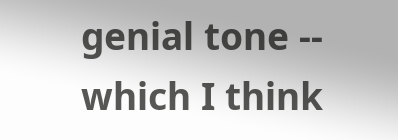genial tone -- which I think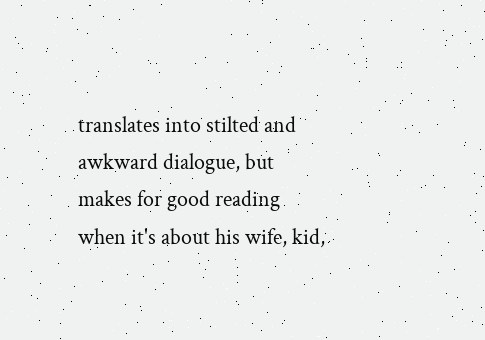translates into stilted and awkward dialogue, but makes for good reading when it's about his wife, kid,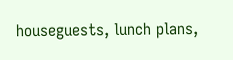houseguests, lunch plans,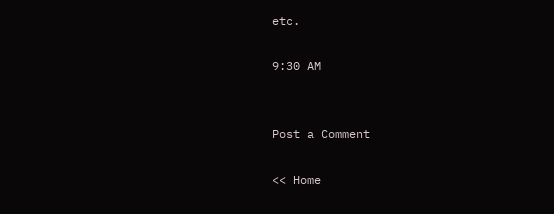etc.

9:30 AM


Post a Comment

<< Home